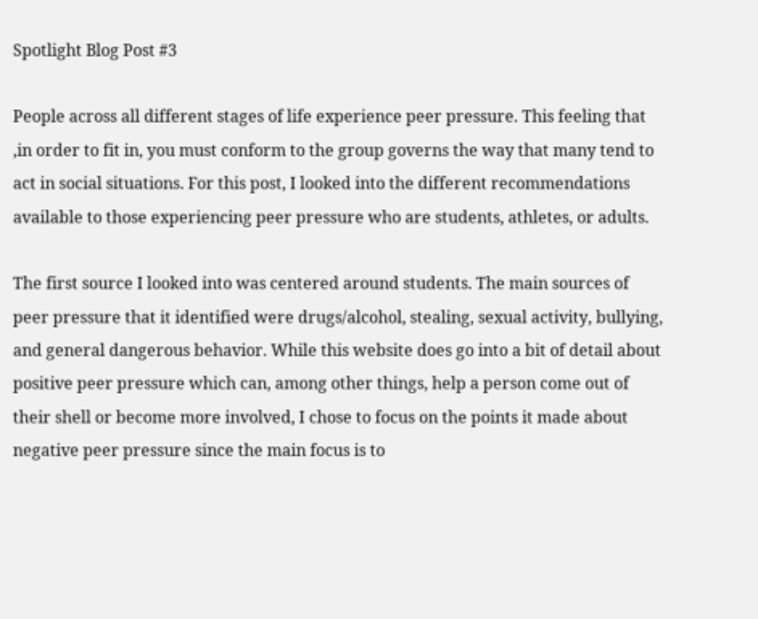Spotlight Blog Post #3

People across all different stages of life experience peer pressure. This feeling that ,in order to fit in, you must conform to the group governs the way that many tend to act in social situations. For this post, I looked into the different recommendations available to those experiencing peer pressure who are students, athletes, or adults.

The first source I looked into was centered around students. The main sources of peer pressure that it identified were drugs/alcohol, stealing, sexual activity, bullying, and general dangerous behavior. While this website does go into a bit of detail about positive peer pressure which can, among other things, help a person come out of their shell or become more involved, I chose to focus on the points it made about negative peer pressure since the main focus is to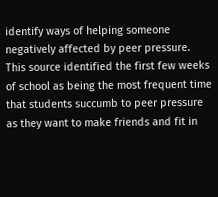identify ways of helping someone negatively affected by peer pressure. This source identified the first few weeks of school as being the most frequent time that students succumb to peer pressure as they want to make friends and fit in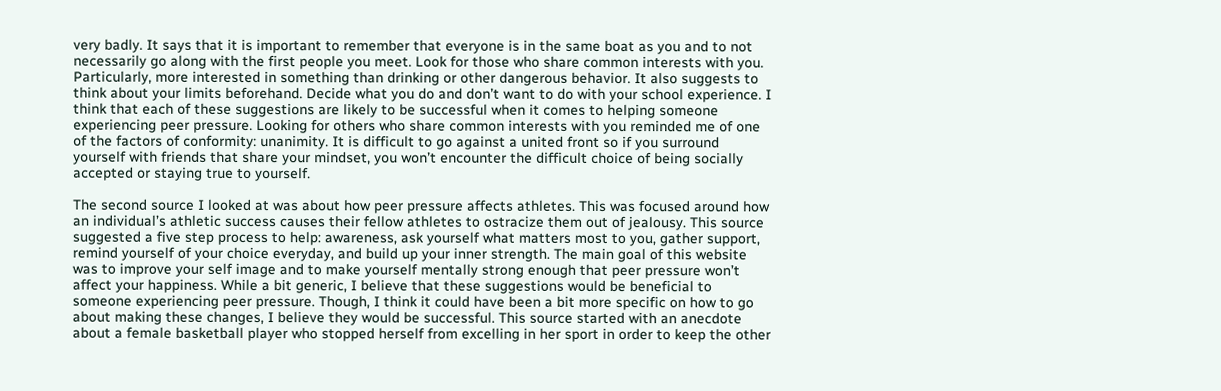very badly. It says that it is important to remember that everyone is in the same boat as you and to not necessarily go along with the first people you meet. Look for those who share common interests with you. Particularly, more interested in something than drinking or other dangerous behavior. It also suggests to think about your limits beforehand. Decide what you do and don’t want to do with your school experience. I think that each of these suggestions are likely to be successful when it comes to helping someone experiencing peer pressure. Looking for others who share common interests with you reminded me of one of the factors of conformity: unanimity. It is difficult to go against a united front so if you surround yourself with friends that share your mindset, you won’t encounter the difficult choice of being socially accepted or staying true to yourself.

The second source I looked at was about how peer pressure affects athletes. This was focused around how an individual’s athletic success causes their fellow athletes to ostracize them out of jealousy. This source suggested a five step process to help: awareness, ask yourself what matters most to you, gather support, remind yourself of your choice everyday, and build up your inner strength. The main goal of this website was to improve your self image and to make yourself mentally strong enough that peer pressure won’t affect your happiness. While a bit generic, I believe that these suggestions would be beneficial to someone experiencing peer pressure. Though, I think it could have been a bit more specific on how to go about making these changes, I believe they would be successful. This source started with an anecdote about a female basketball player who stopped herself from excelling in her sport in order to keep the other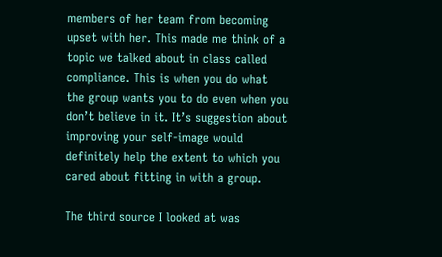members of her team from becoming upset with her. This made me think of a topic we talked about in class called compliance. This is when you do what the group wants you to do even when you don’t believe in it. It’s suggestion about improving your self-image would definitely help the extent to which you cared about fitting in with a group.

The third source I looked at was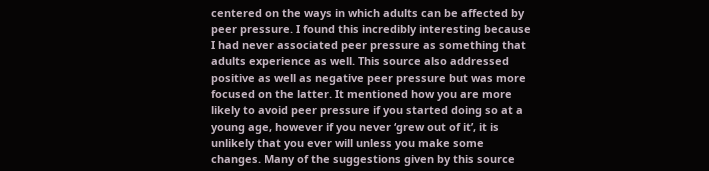centered on the ways in which adults can be affected by peer pressure. I found this incredibly interesting because I had never associated peer pressure as something that adults experience as well. This source also addressed positive as well as negative peer pressure but was more focused on the latter. It mentioned how you are more likely to avoid peer pressure if you started doing so at a young age, however if you never ‘grew out of it’, it is unlikely that you ever will unless you make some changes. Many of the suggestions given by this source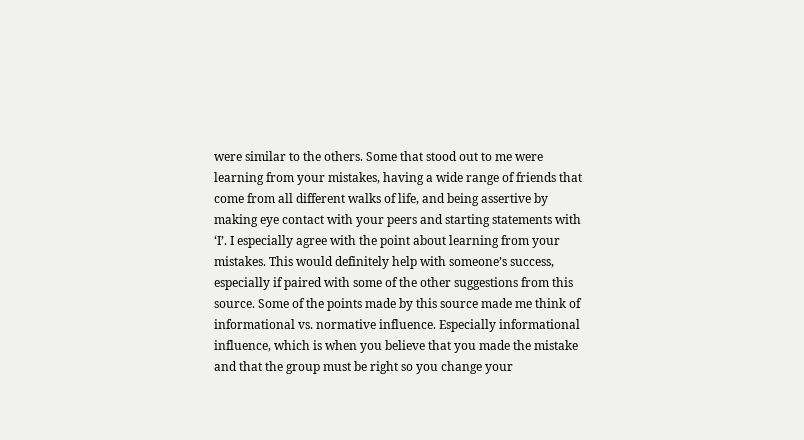were similar to the others. Some that stood out to me were learning from your mistakes, having a wide range of friends that come from all different walks of life, and being assertive by making eye contact with your peers and starting statements with ‘I’. I especially agree with the point about learning from your mistakes. This would definitely help with someone’s success, especially if paired with some of the other suggestions from this source. Some of the points made by this source made me think of informational vs. normative influence. Especially informational influence, which is when you believe that you made the mistake and that the group must be right so you change your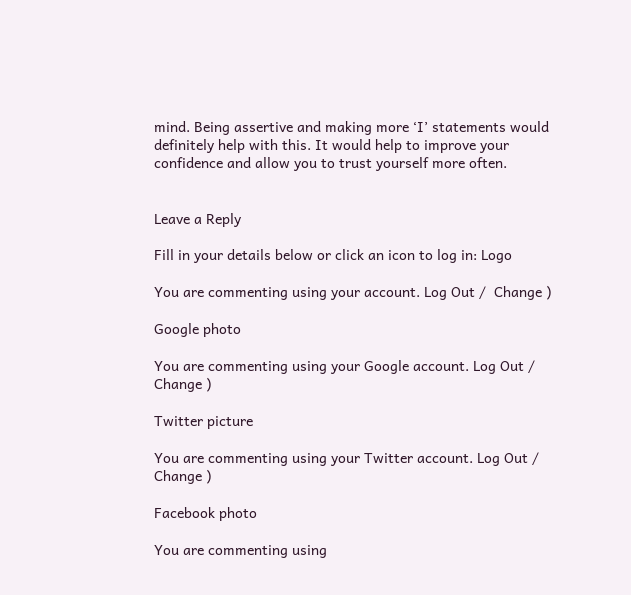mind. Being assertive and making more ‘I’ statements would definitely help with this. It would help to improve your confidence and allow you to trust yourself more often.


Leave a Reply

Fill in your details below or click an icon to log in: Logo

You are commenting using your account. Log Out /  Change )

Google photo

You are commenting using your Google account. Log Out /  Change )

Twitter picture

You are commenting using your Twitter account. Log Out /  Change )

Facebook photo

You are commenting using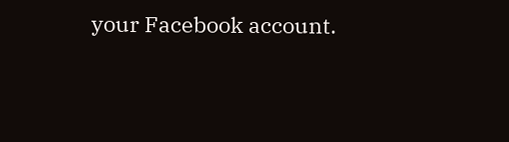your Facebook account.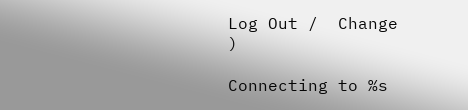Log Out /  Change )

Connecting to %s